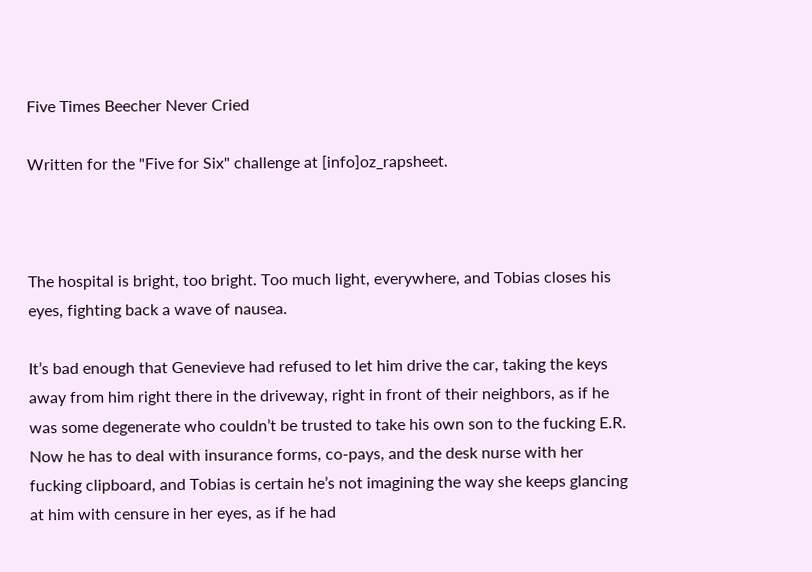Five Times Beecher Never Cried

Written for the "Five for Six" challenge at [info]oz_rapsheet.



The hospital is bright, too bright. Too much light, everywhere, and Tobias closes his eyes, fighting back a wave of nausea.

It’s bad enough that Genevieve had refused to let him drive the car, taking the keys away from him right there in the driveway, right in front of their neighbors, as if he was some degenerate who couldn’t be trusted to take his own son to the fucking E.R. Now he has to deal with insurance forms, co-pays, and the desk nurse with her fucking clipboard, and Tobias is certain he’s not imagining the way she keeps glancing at him with censure in her eyes, as if he had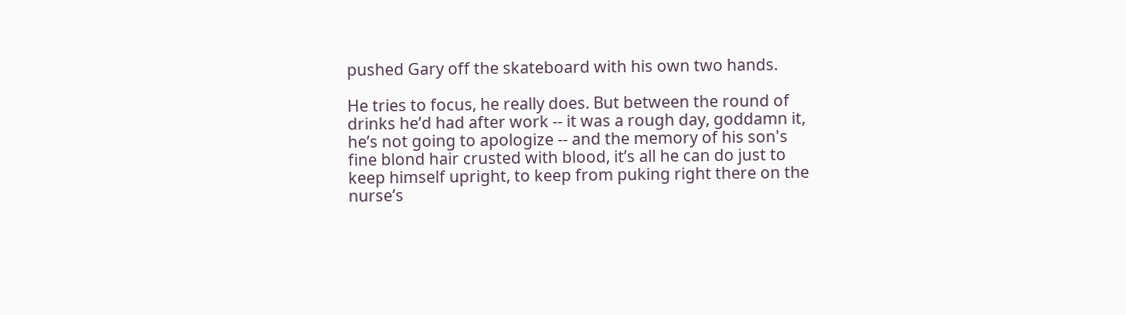pushed Gary off the skateboard with his own two hands.

He tries to focus, he really does. But between the round of drinks he’d had after work -- it was a rough day, goddamn it, he’s not going to apologize -- and the memory of his son's fine blond hair crusted with blood, it’s all he can do just to keep himself upright, to keep from puking right there on the nurse’s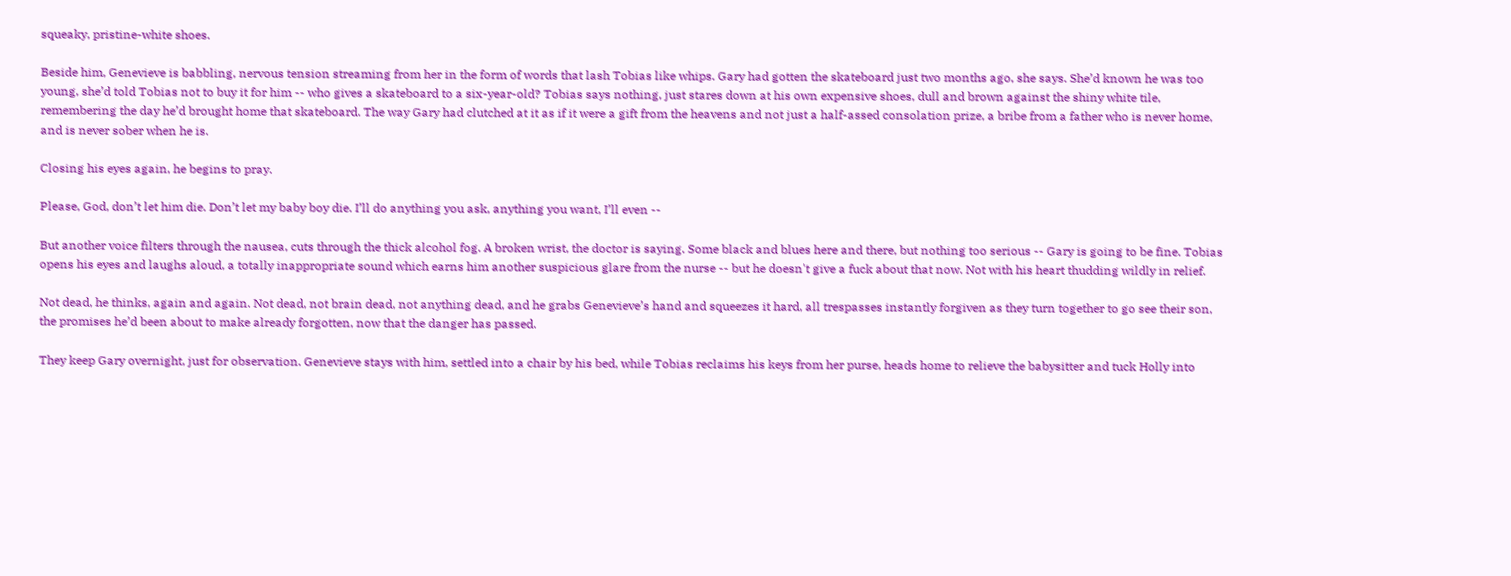squeaky, pristine-white shoes.

Beside him, Genevieve is babbling, nervous tension streaming from her in the form of words that lash Tobias like whips. Gary had gotten the skateboard just two months ago, she says. She’d known he was too young, she’d told Tobias not to buy it for him -- who gives a skateboard to a six-year-old? Tobias says nothing, just stares down at his own expensive shoes, dull and brown against the shiny white tile, remembering the day he’d brought home that skateboard. The way Gary had clutched at it as if it were a gift from the heavens and not just a half-assed consolation prize, a bribe from a father who is never home, and is never sober when he is.

Closing his eyes again, he begins to pray.

Please, God, don’t let him die. Don’t let my baby boy die. I’ll do anything you ask, anything you want, I’ll even --

But another voice filters through the nausea, cuts through the thick alcohol fog. A broken wrist, the doctor is saying. Some black and blues here and there, but nothing too serious -- Gary is going to be fine. Tobias opens his eyes and laughs aloud, a totally inappropriate sound which earns him another suspicious glare from the nurse -- but he doesn't give a fuck about that now. Not with his heart thudding wildly in relief.

Not dead, he thinks, again and again. Not dead, not brain dead, not anything dead, and he grabs Genevieve’s hand and squeezes it hard, all trespasses instantly forgiven as they turn together to go see their son, the promises he’d been about to make already forgotten, now that the danger has passed.

They keep Gary overnight, just for observation. Genevieve stays with him, settled into a chair by his bed, while Tobias reclaims his keys from her purse, heads home to relieve the babysitter and tuck Holly into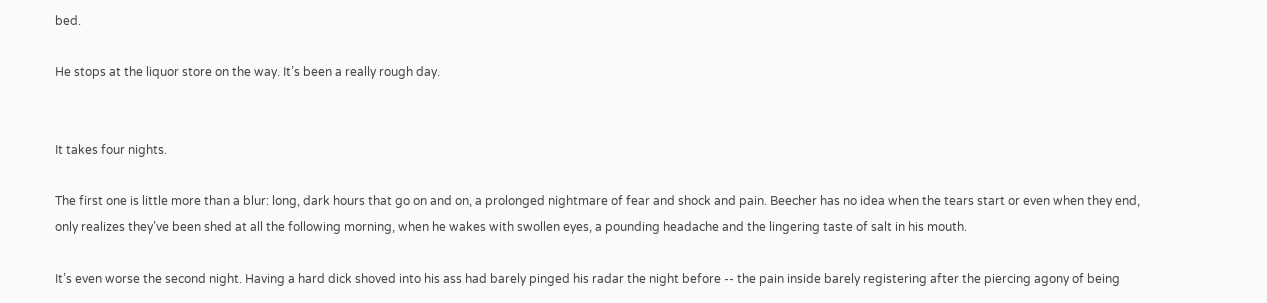bed.

He stops at the liquor store on the way. It’s been a really rough day.


It takes four nights.

The first one is little more than a blur: long, dark hours that go on and on, a prolonged nightmare of fear and shock and pain. Beecher has no idea when the tears start or even when they end, only realizes they’ve been shed at all the following morning, when he wakes with swollen eyes, a pounding headache and the lingering taste of salt in his mouth.

It’s even worse the second night. Having a hard dick shoved into his ass had barely pinged his radar the night before -- the pain inside barely registering after the piercing agony of being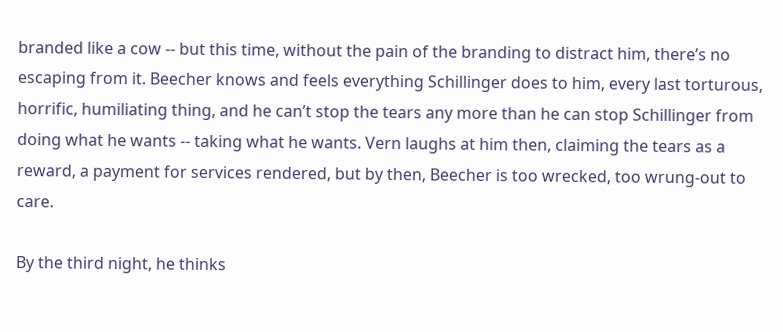branded like a cow -- but this time, without the pain of the branding to distract him, there’s no escaping from it. Beecher knows and feels everything Schillinger does to him, every last torturous, horrific, humiliating thing, and he can’t stop the tears any more than he can stop Schillinger from doing what he wants -- taking what he wants. Vern laughs at him then, claiming the tears as a reward, a payment for services rendered, but by then, Beecher is too wrecked, too wrung-out to care.

By the third night, he thinks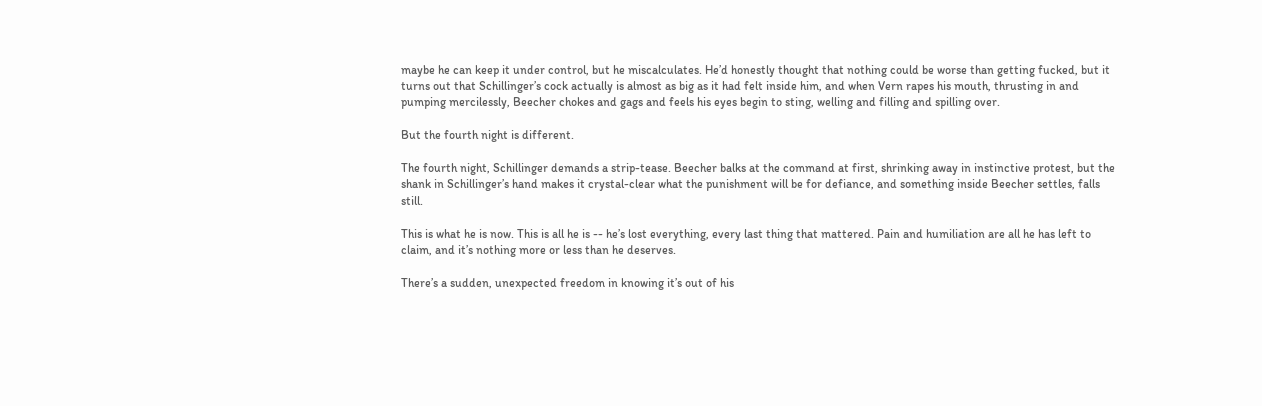maybe he can keep it under control, but he miscalculates. He’d honestly thought that nothing could be worse than getting fucked, but it turns out that Schillinger’s cock actually is almost as big as it had felt inside him, and when Vern rapes his mouth, thrusting in and pumping mercilessly, Beecher chokes and gags and feels his eyes begin to sting, welling and filling and spilling over.

But the fourth night is different.

The fourth night, Schillinger demands a strip-tease. Beecher balks at the command at first, shrinking away in instinctive protest, but the shank in Schillinger’s hand makes it crystal-clear what the punishment will be for defiance, and something inside Beecher settles, falls still.

This is what he is now. This is all he is -- he’s lost everything, every last thing that mattered. Pain and humiliation are all he has left to claim, and it’s nothing more or less than he deserves.

There’s a sudden, unexpected freedom in knowing it’s out of his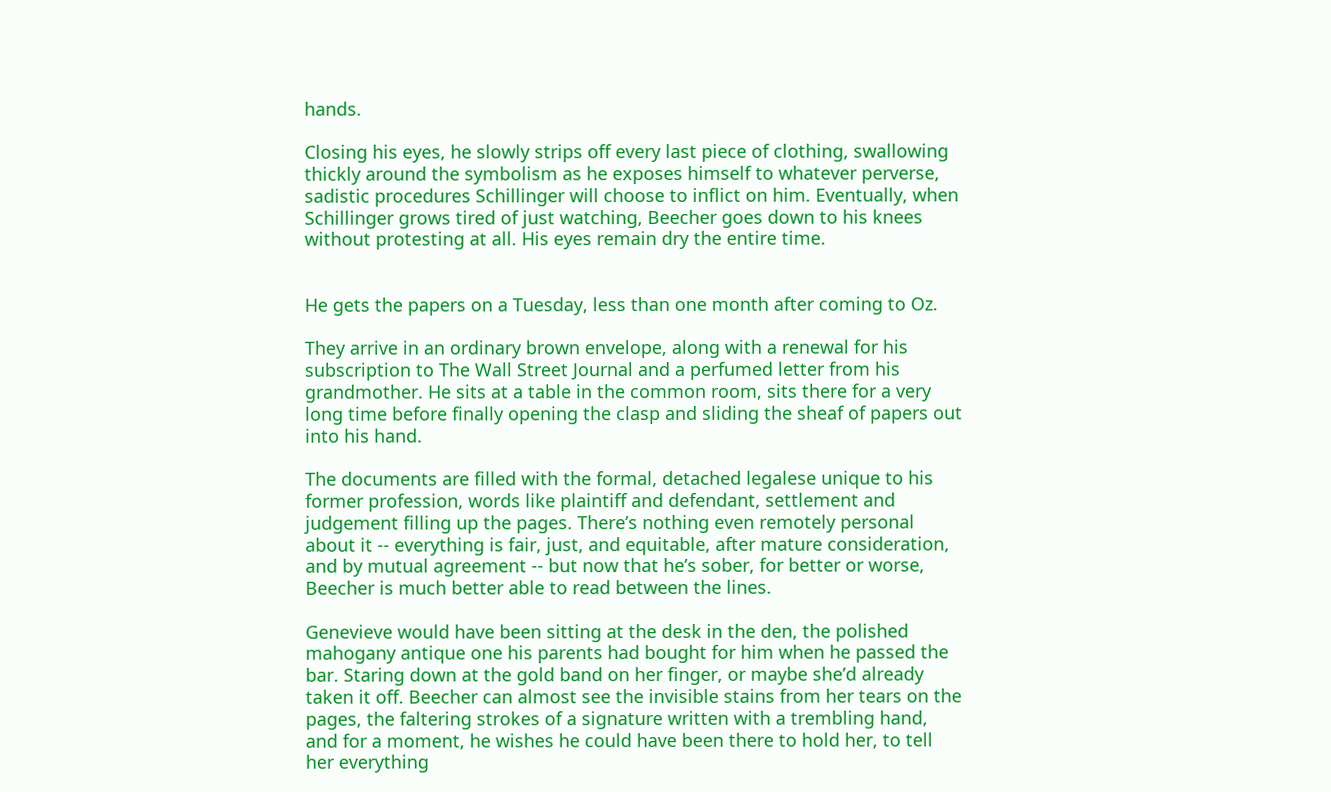hands.

Closing his eyes, he slowly strips off every last piece of clothing, swallowing thickly around the symbolism as he exposes himself to whatever perverse, sadistic procedures Schillinger will choose to inflict on him. Eventually, when Schillinger grows tired of just watching, Beecher goes down to his knees without protesting at all. His eyes remain dry the entire time.


He gets the papers on a Tuesday, less than one month after coming to Oz.

They arrive in an ordinary brown envelope, along with a renewal for his subscription to The Wall Street Journal and a perfumed letter from his grandmother. He sits at a table in the common room, sits there for a very long time before finally opening the clasp and sliding the sheaf of papers out into his hand.

The documents are filled with the formal, detached legalese unique to his former profession, words like plaintiff and defendant, settlement and judgement filling up the pages. There’s nothing even remotely personal about it -- everything is fair, just, and equitable, after mature consideration, and by mutual agreement -- but now that he’s sober, for better or worse, Beecher is much better able to read between the lines.

Genevieve would have been sitting at the desk in the den, the polished mahogany antique one his parents had bought for him when he passed the bar. Staring down at the gold band on her finger, or maybe she’d already taken it off. Beecher can almost see the invisible stains from her tears on the pages, the faltering strokes of a signature written with a trembling hand, and for a moment, he wishes he could have been there to hold her, to tell her everything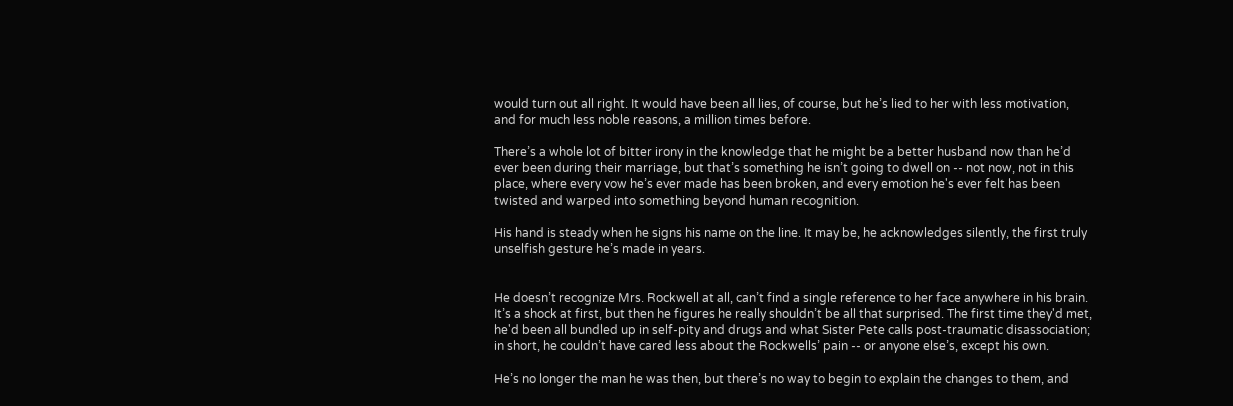would turn out all right. It would have been all lies, of course, but he’s lied to her with less motivation, and for much less noble reasons, a million times before.

There’s a whole lot of bitter irony in the knowledge that he might be a better husband now than he’d ever been during their marriage, but that’s something he isn’t going to dwell on -- not now, not in this place, where every vow he’s ever made has been broken, and every emotion he's ever felt has been twisted and warped into something beyond human recognition.

His hand is steady when he signs his name on the line. It may be, he acknowledges silently, the first truly unselfish gesture he’s made in years.


He doesn’t recognize Mrs. Rockwell at all, can’t find a single reference to her face anywhere in his brain. It’s a shock at first, but then he figures he really shouldn’t be all that surprised. The first time they'd met, he'd been all bundled up in self-pity and drugs and what Sister Pete calls post-traumatic disassociation; in short, he couldn’t have cared less about the Rockwells’ pain -- or anyone else’s, except his own.

He’s no longer the man he was then, but there’s no way to begin to explain the changes to them, and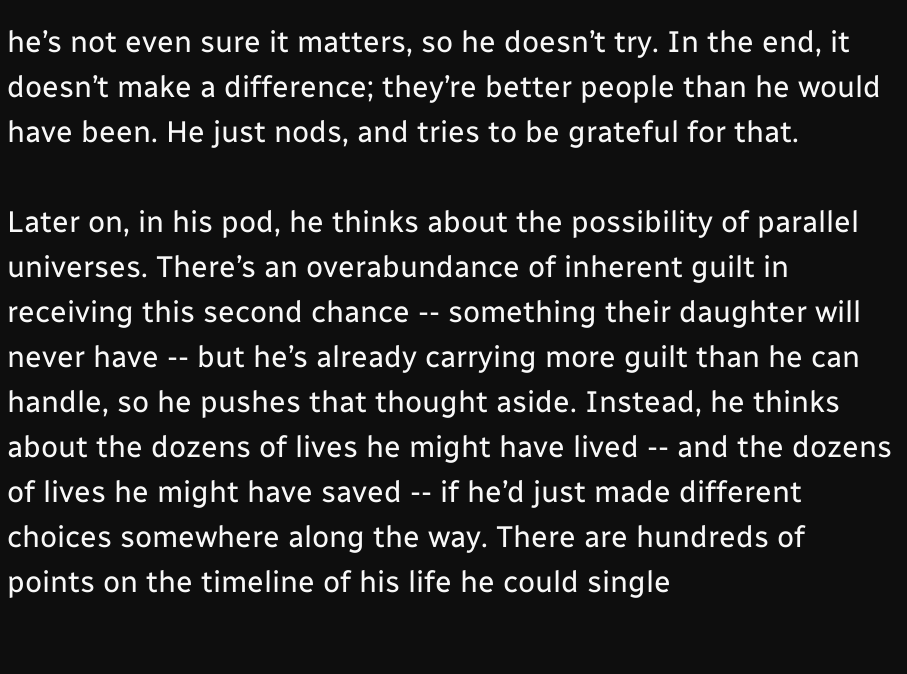he’s not even sure it matters, so he doesn’t try. In the end, it doesn’t make a difference; they’re better people than he would have been. He just nods, and tries to be grateful for that.

Later on, in his pod, he thinks about the possibility of parallel universes. There’s an overabundance of inherent guilt in receiving this second chance -- something their daughter will never have -- but he’s already carrying more guilt than he can handle, so he pushes that thought aside. Instead, he thinks about the dozens of lives he might have lived -- and the dozens of lives he might have saved -- if he’d just made different choices somewhere along the way. There are hundreds of points on the timeline of his life he could single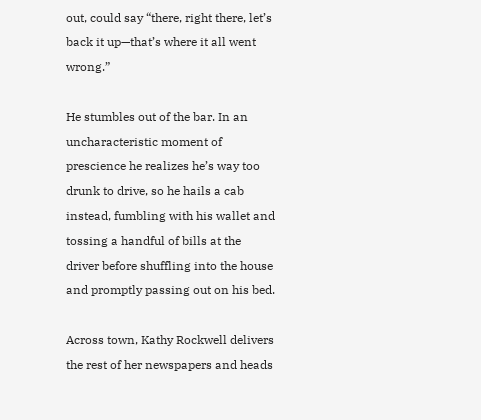out, could say “there, right there, let’s back it up—that’s where it all went wrong.”

He stumbles out of the bar. In an uncharacteristic moment of prescience he realizes he’s way too drunk to drive, so he hails a cab instead, fumbling with his wallet and tossing a handful of bills at the driver before shuffling into the house and promptly passing out on his bed.

Across town, Kathy Rockwell delivers the rest of her newspapers and heads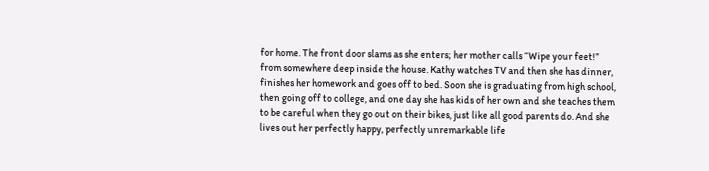for home. The front door slams as she enters; her mother calls “Wipe your feet!” from somewhere deep inside the house. Kathy watches TV and then she has dinner, finishes her homework and goes off to bed. Soon she is graduating from high school, then going off to college, and one day she has kids of her own and she teaches them to be careful when they go out on their bikes, just like all good parents do. And she lives out her perfectly happy, perfectly unremarkable life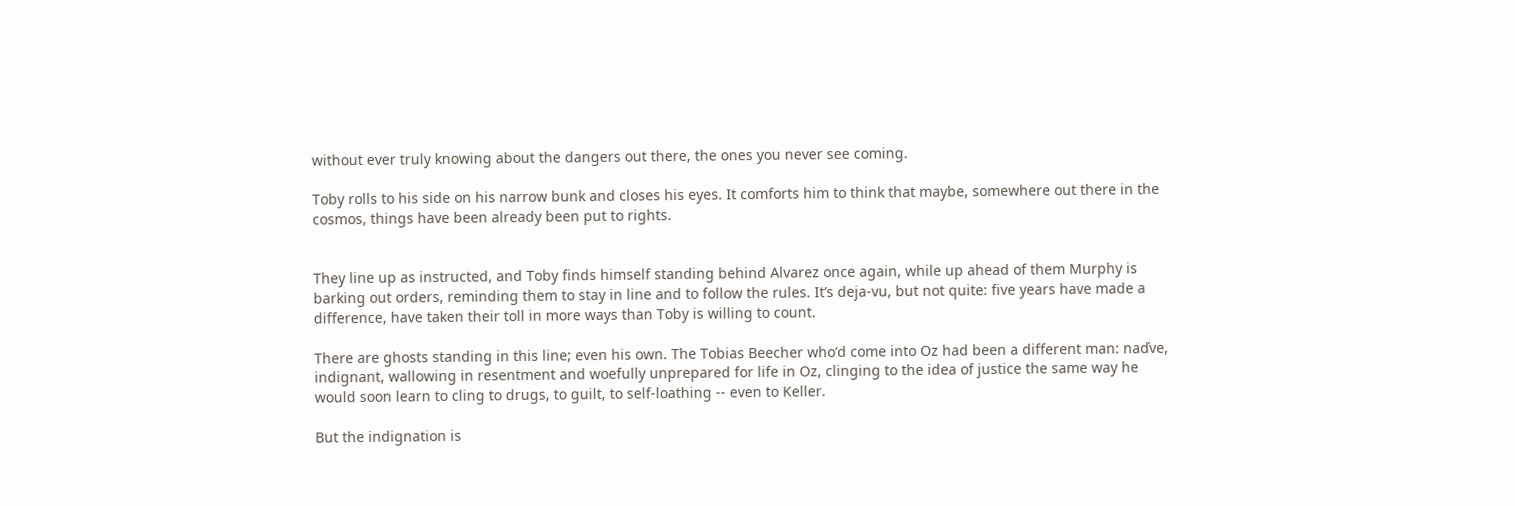without ever truly knowing about the dangers out there, the ones you never see coming.

Toby rolls to his side on his narrow bunk and closes his eyes. It comforts him to think that maybe, somewhere out there in the cosmos, things have been already been put to rights.


They line up as instructed, and Toby finds himself standing behind Alvarez once again, while up ahead of them Murphy is barking out orders, reminding them to stay in line and to follow the rules. It’s deja-vu, but not quite: five years have made a difference, have taken their toll in more ways than Toby is willing to count.

There are ghosts standing in this line; even his own. The Tobias Beecher who’d come into Oz had been a different man: naďve, indignant, wallowing in resentment and woefully unprepared for life in Oz, clinging to the idea of justice the same way he would soon learn to cling to drugs, to guilt, to self-loathing -- even to Keller.

But the indignation is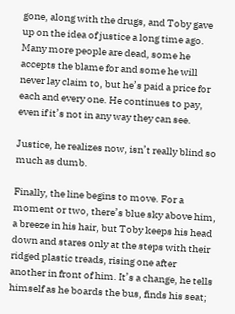gone, along with the drugs, and Toby gave up on the idea of justice a long time ago. Many more people are dead, some he accepts the blame for and some he will never lay claim to, but he’s paid a price for each and every one. He continues to pay, even if it’s not in any way they can see.

Justice, he realizes now, isn’t really blind so much as dumb.

Finally, the line begins to move. For a moment or two, there’s blue sky above him, a breeze in his hair, but Toby keeps his head down and stares only at the steps with their ridged plastic treads, rising one after another in front of him. It’s a change, he tells himself as he boards the bus, finds his seat;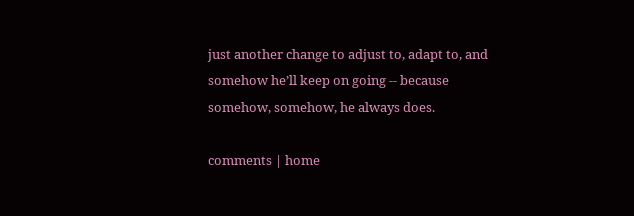just another change to adjust to, adapt to, and somehow he’ll keep on going -- because somehow, somehow, he always does.

comments | home